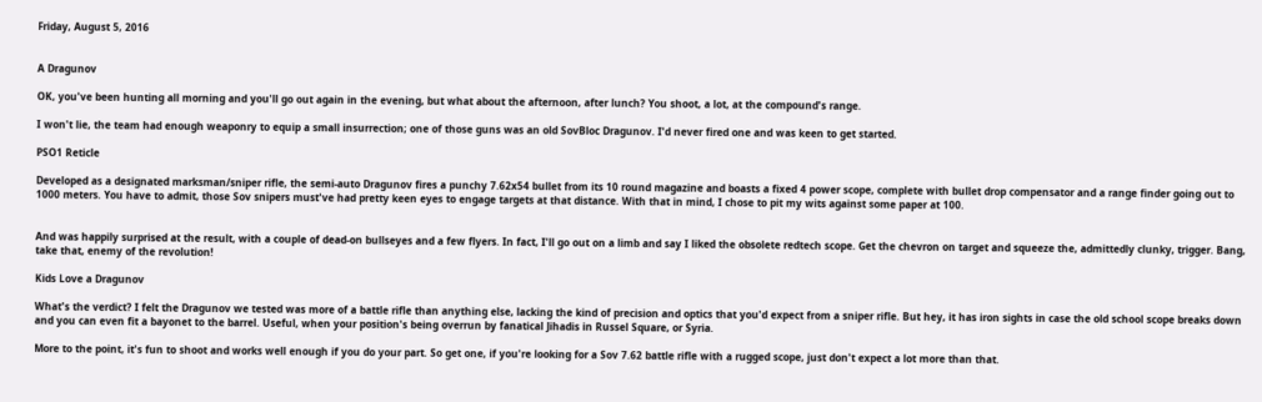Friday, August 5, 2016


A Dragunov

OK, you've been hunting all morning and you'll go out again in the evening, but what about the afternoon, after lunch? You shoot, a lot, at the compound's range.

I won't lie, the team had enough weaponry to equip a small insurrection; one of those guns was an old SovBloc Dragunov. I'd never fired one and was keen to get started.

PSO1 Reticle

Developed as a designated marksman/sniper rifle, the semi-auto Dragunov fires a punchy 7.62x54 bullet from its 10 round magazine and boasts a fixed 4 power scope, complete with bullet drop compensator and a range finder going out to 1000 meters. You have to admit, those Sov snipers must've had pretty keen eyes to engage targets at that distance. With that in mind, I chose to pit my wits against some paper at 100.


And was happily surprised at the result, with a couple of dead-on bullseyes and a few flyers. In fact, I'll go out on a limb and say I liked the obsolete redtech scope. Get the chevron on target and squeeze the, admittedly clunky, trigger. Bang, take that, enemy of the revolution!

Kids Love a Dragunov

What's the verdict? I felt the Dragunov we tested was more of a battle rifle than anything else, lacking the kind of precision and optics that you'd expect from a sniper rifle. But hey, it has iron sights in case the old school scope breaks down and you can even fit a bayonet to the barrel. Useful, when your position's being overrun by fanatical Jihadis in Russel Square, or Syria.

More to the point, it's fun to shoot and works well enough if you do your part. So get one, if you're looking for a Sov 7.62 battle rifle with a rugged scope, just don't expect a lot more than that.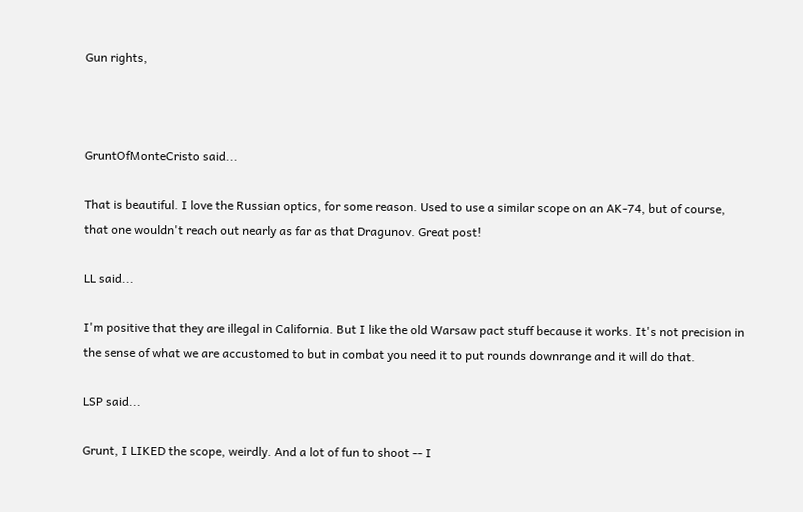Gun rights,



GruntOfMonteCristo said...

That is beautiful. I love the Russian optics, for some reason. Used to use a similar scope on an AK-74, but of course, that one wouldn't reach out nearly as far as that Dragunov. Great post!

LL said...

I'm positive that they are illegal in California. But I like the old Warsaw pact stuff because it works. It's not precision in the sense of what we are accustomed to but in combat you need it to put rounds downrange and it will do that.

LSP said...

Grunt, I LIKED the scope, weirdly. And a lot of fun to shoot -- I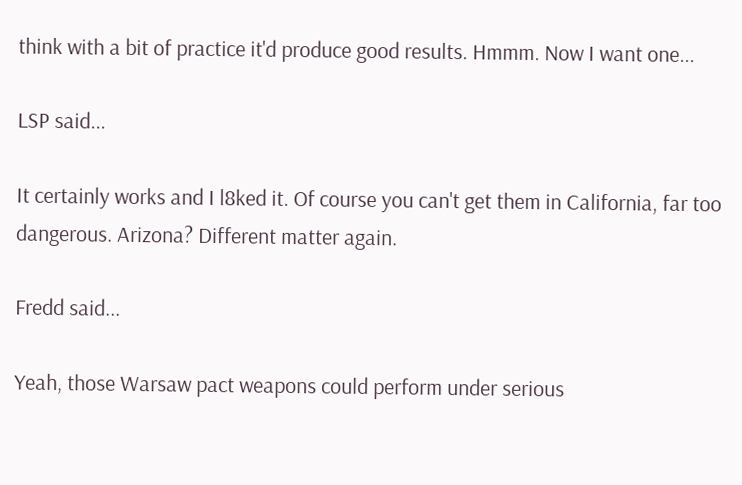think with a bit of practice it'd produce good results. Hmmm. Now I want one...

LSP said...

It certainly works and I l8ked it. Of course you can't get them in California, far too dangerous. Arizona? Different matter again.

Fredd said...

Yeah, those Warsaw pact weapons could perform under serious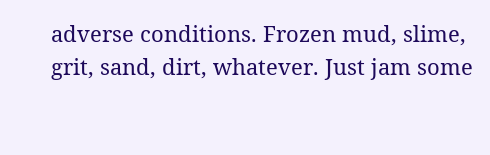adverse conditions. Frozen mud, slime, grit, sand, dirt, whatever. Just jam some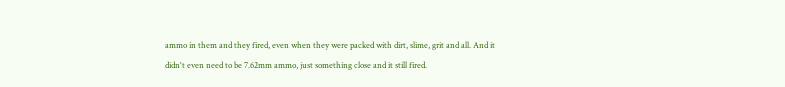ammo in them and they fired, even when they were packed with dirt, slime, grit and all. And it didn't even need to be 7.62mm ammo, just something close and it still fired.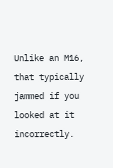Unlike an M16, that typically jammed if you looked at it incorrectly.